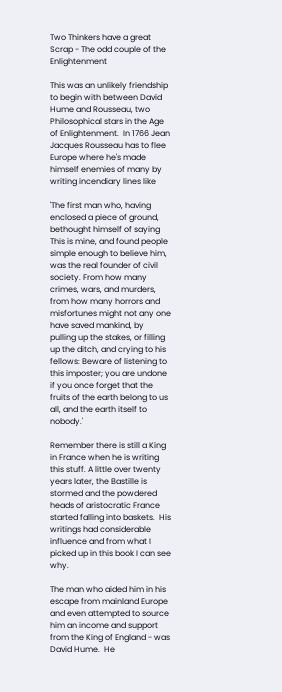Two Thinkers have a great Scrap - The odd couple of the Enlightenment

This was an unlikely friendship to begin with between David Hume and Rousseau, two Philosophical stars in the Age of Enlightenment.  In 1766 Jean Jacques Rousseau has to flee Europe where he's made himself enemies of many by writing incendiary lines like

'The first man who, having enclosed a piece of ground, bethought himself of saying This is mine, and found people simple enough to believe him, was the real founder of civil society. From how many crimes, wars, and murders, from how many horrors and misfortunes might not any one have saved mankind, by pulling up the stakes, or filling up the ditch, and crying to his fellows: Beware of listening to this imposter; you are undone if you once forget that the fruits of the earth belong to us all, and the earth itself to nobody.'

Remember there is still a King in France when he is writing this stuff. A little over twenty years later, the Bastille is stormed and the powdered heads of aristocratic France started falling into baskets.  His writings had considerable influence and from what I picked up in this book I can see why.

The man who aided him in his escape from mainland Europe and even attempted to source him an income and support from the King of England - was David Hume.  He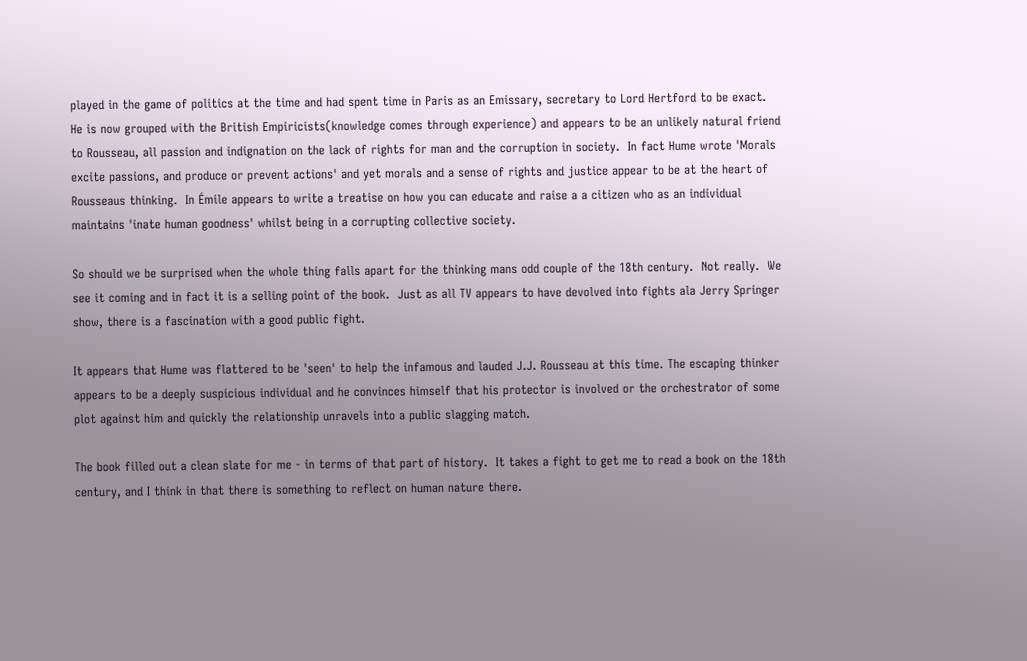played in the game of politics at the time and had spent time in Paris as an Emissary, secretary to Lord Hertford to be exact.  He is now grouped with the British Empiricists(knowledge comes through experience) and appears to be an unlikely natural friend to Rousseau, all passion and indignation on the lack of rights for man and the corruption in society.  In fact Hume wrote 'Morals excite passions, and produce or prevent actions' and yet morals and a sense of rights and justice appear to be at the heart of Rousseaus thinking.  In Émile appears to write a treatise on how you can educate and raise a a citizen who as an individual maintains 'inate human goodness' whilst being in a corrupting collective society.

So should we be surprised when the whole thing falls apart for the thinking mans odd couple of the 18th century.  Not really.  We see it coming and in fact it is a selling point of the book.  Just as all TV appears to have devolved into fights ala Jerry Springer show, there is a fascination with a good public fight.

It appears that Hume was flattered to be 'seen' to help the infamous and lauded J.J. Rousseau at this time. The escaping thinker appears to be a deeply suspicious individual and he convinces himself that his protector is involved or the orchestrator of some plot against him and quickly the relationship unravels into a public slagging match.

The book filled out a clean slate for me - in terms of that part of history.  It takes a fight to get me to read a book on the 18th century, and I think in that there is something to reflect on human nature there.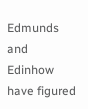Edmunds and Edinhow have figured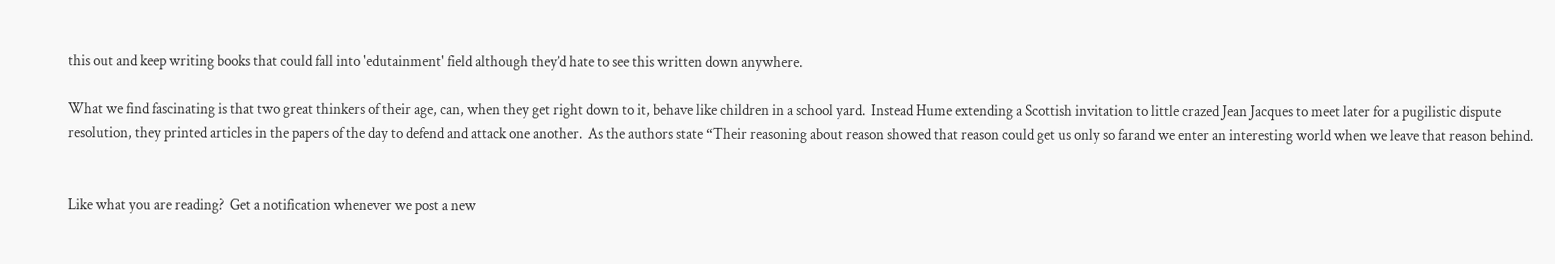this out and keep writing books that could fall into 'edutainment' field although they’d hate to see this written down anywhere.

What we find fascinating is that two great thinkers of their age, can, when they get right down to it, behave like children in a school yard.  Instead Hume extending a Scottish invitation to little crazed Jean Jacques to meet later for a pugilistic dispute resolution, they printed articles in the papers of the day to defend and attack one another.  As the authors state “Their reasoning about reason showed that reason could get us only so farand we enter an interesting world when we leave that reason behind.


Like what you are reading?  Get a notification whenever we post a new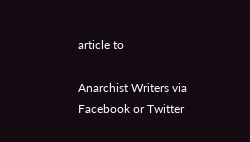article to

Anarchist Writers via Facebook or Twitter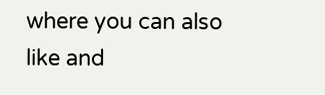where you can also like and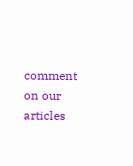comment on our articles